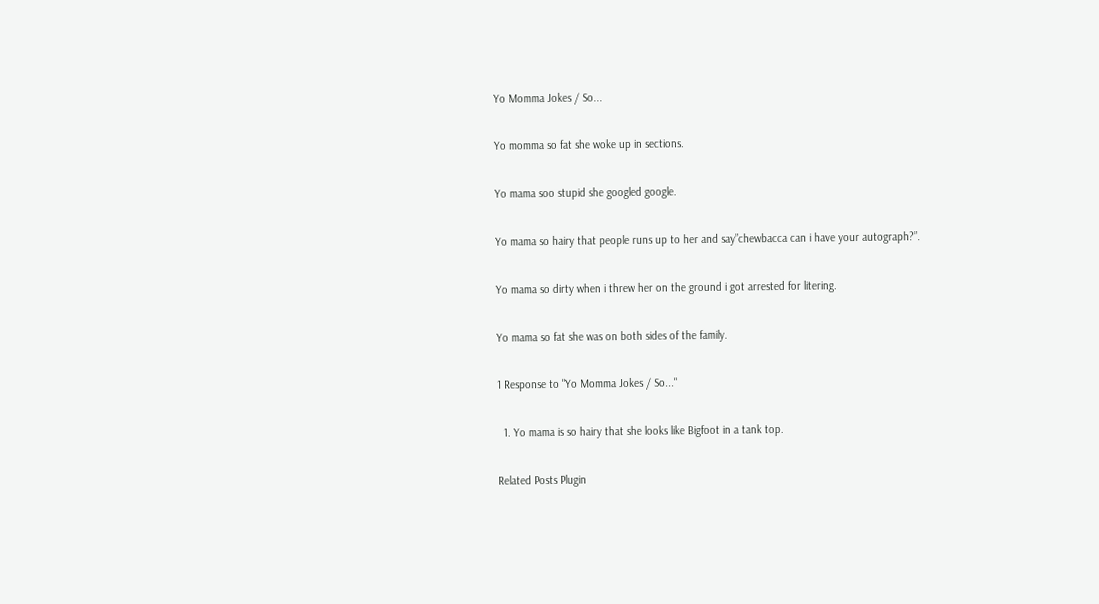Yo Momma Jokes / So...

Yo momma so fat she woke up in sections.

Yo mama soo stupid she googled google.

Yo mama so hairy that people runs up to her and say”chewbacca can i have your autograph?”.

Yo mama so dirty when i threw her on the ground i got arrested for litering.

Yo mama so fat she was on both sides of the family.

1 Response to "Yo Momma Jokes / So..."

  1. Yo mama is so hairy that she looks like Bigfoot in a tank top.

Related Posts Plugin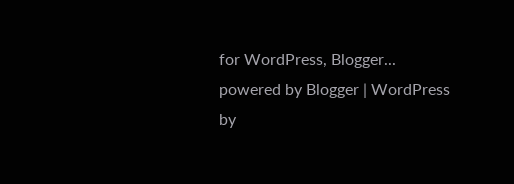for WordPress, Blogger...
powered by Blogger | WordPress by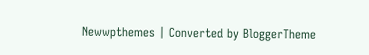Newwpthemes | Converted by BloggerTheme